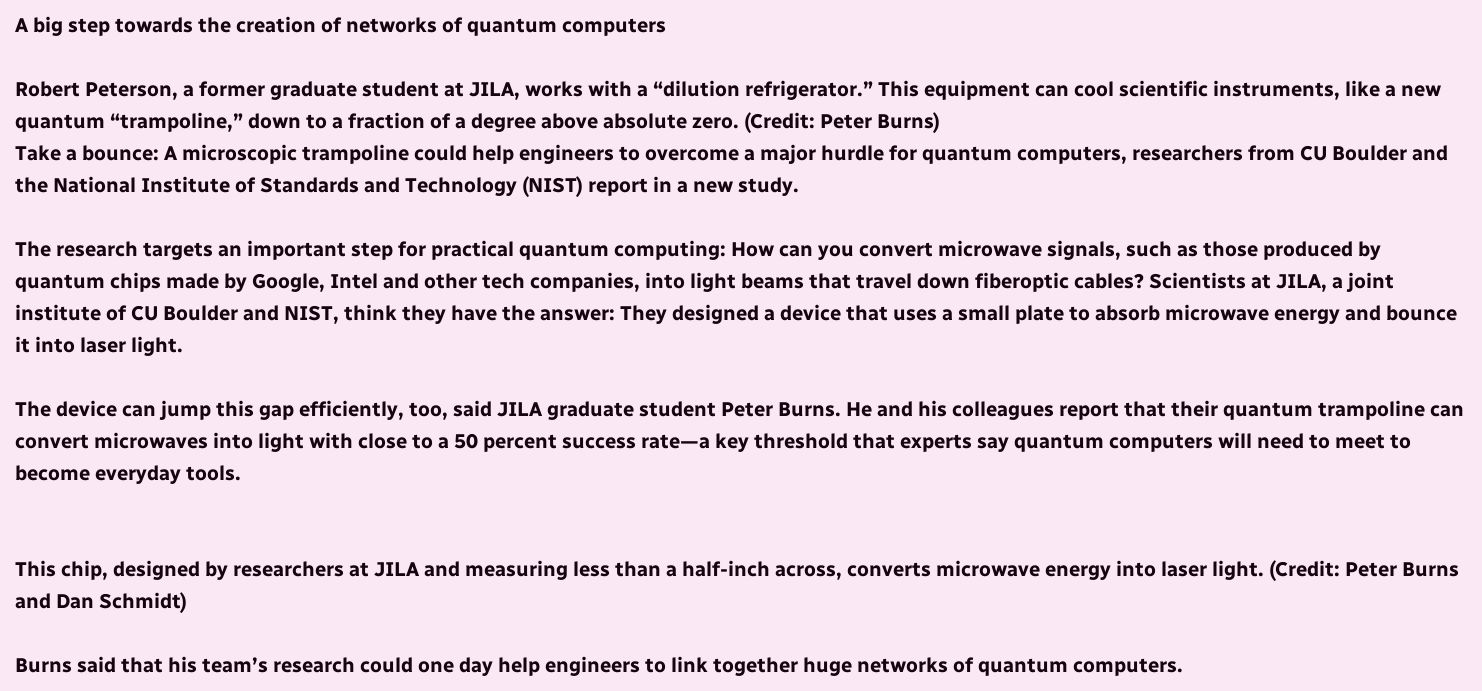A big step towards the creation of networks of quantum computers

Robert Peterson, a former graduate student at JILA, works with a “dilution refrigerator.” This equipment can cool scientific instruments, like a new quantum “trampoline,” down to a fraction of a degree above absolute zero. (Credit: Peter Burns)
Take a bounce: A microscopic trampoline could help engineers to overcome a major hurdle for quantum computers, researchers from CU Boulder and the National Institute of Standards and Technology (NIST) report in a new study.

The research targets an important step for practical quantum computing: How can you convert microwave signals, such as those produced by quantum chips made by Google, Intel and other tech companies, into light beams that travel down fiberoptic cables? Scientists at JILA, a joint institute of CU Boulder and NIST, think they have the answer: They designed a device that uses a small plate to absorb microwave energy and bounce it into laser light.

The device can jump this gap efficiently, too, said JILA graduate student Peter Burns. He and his colleagues report that their quantum trampoline can convert microwaves into light with close to a 50 percent success rate—a key threshold that experts say quantum computers will need to meet to become everyday tools.


This chip, designed by researchers at JILA and measuring less than a half-inch across, converts microwave energy into laser light. (Credit: Peter Burns and Dan Schmidt)

Burns said that his team’s research could one day help engineers to link together huge networks of quantum computers.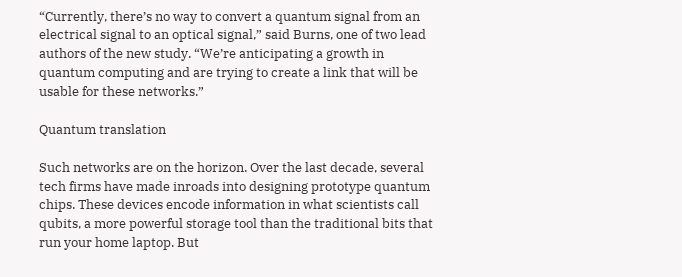“Currently, there’s no way to convert a quantum signal from an electrical signal to an optical signal,” said Burns, one of two lead authors of the new study. “We’re anticipating a growth in quantum computing and are trying to create a link that will be usable for these networks.”

Quantum translation

Such networks are on the horizon. Over the last decade, several tech firms have made inroads into designing prototype quantum chips. These devices encode information in what scientists call qubits, a more powerful storage tool than the traditional bits that run your home laptop. But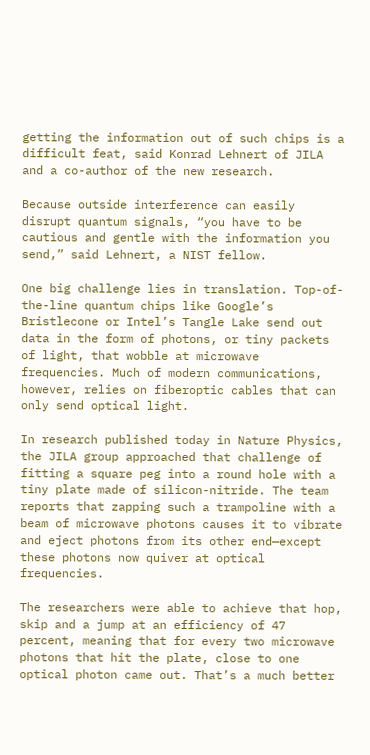getting the information out of such chips is a difficult feat, said Konrad Lehnert of JILA and a co-author of the new research.

Because outside interference can easily disrupt quantum signals, “you have to be cautious and gentle with the information you send,” said Lehnert, a NIST fellow.

One big challenge lies in translation. Top-of-the-line quantum chips like Google’s Bristlecone or Intel’s Tangle Lake send out data in the form of photons, or tiny packets of light, that wobble at microwave frequencies. Much of modern communications, however, relies on fiberoptic cables that can only send optical light.

In research published today in Nature Physics, the JILA group approached that challenge of fitting a square peg into a round hole with a tiny plate made of silicon-nitride. The team reports that zapping such a trampoline with a beam of microwave photons causes it to vibrate and eject photons from its other end—except these photons now quiver at optical frequencies.

The researchers were able to achieve that hop, skip and a jump at an efficiency of 47 percent, meaning that for every two microwave photons that hit the plate, close to one optical photon came out. That’s a much better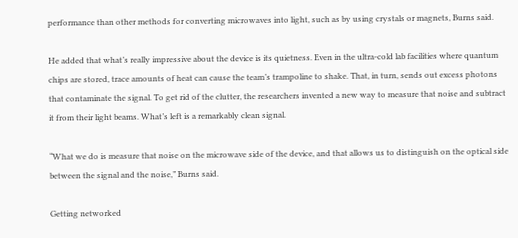performance than other methods for converting microwaves into light, such as by using crystals or magnets, Burns said.

He added that what’s really impressive about the device is its quietness. Even in the ultra-cold lab facilities where quantum chips are stored, trace amounts of heat can cause the team’s trampoline to shake. That, in turn, sends out excess photons that contaminate the signal. To get rid of the clutter, the researchers invented a new way to measure that noise and subtract it from their light beams. What’s left is a remarkably clean signal.

“What we do is measure that noise on the microwave side of the device, and that allows us to distinguish on the optical side between the signal and the noise,” Burns said.

Getting networked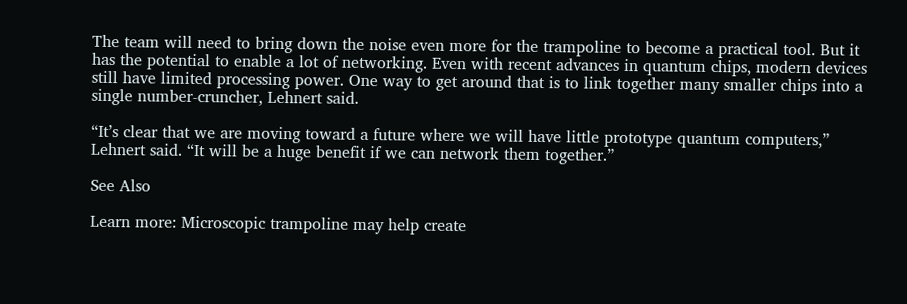The team will need to bring down the noise even more for the trampoline to become a practical tool. But it has the potential to enable a lot of networking. Even with recent advances in quantum chips, modern devices still have limited processing power. One way to get around that is to link together many smaller chips into a single number-cruncher, Lehnert said.

“It’s clear that we are moving toward a future where we will have little prototype quantum computers,” Lehnert said. “It will be a huge benefit if we can network them together.”

See Also

Learn more: Microscopic trampoline may help create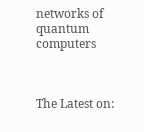networks of quantum computers



The Latest on: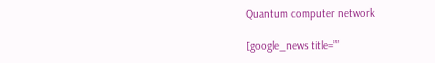Quantum computer network

[google_news title=””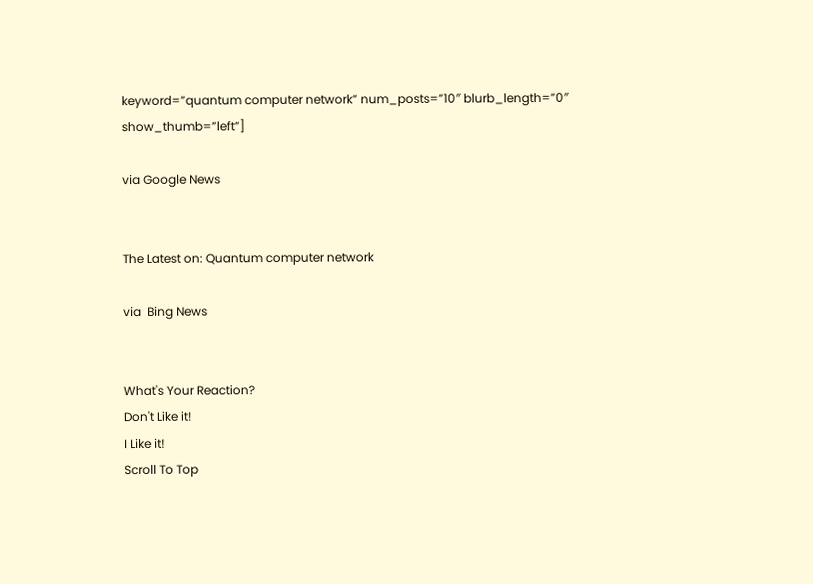keyword=”quantum computer network” num_posts=”10″ blurb_length=”0″ show_thumb=”left”]

via Google News


The Latest on: Quantum computer network

via  Bing News


What's Your Reaction?
Don't Like it!
I Like it!
Scroll To Top